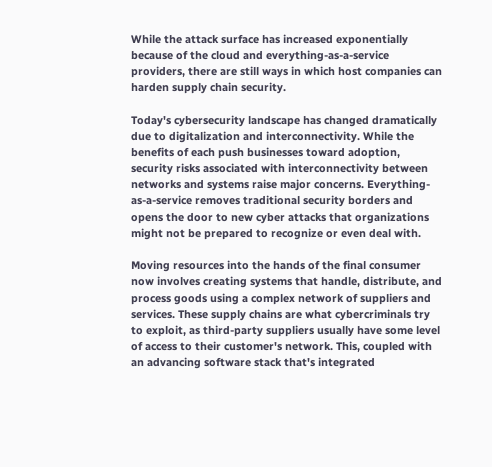While the attack surface has increased exponentially because of the cloud and everything-as-a-service providers, there are still ways in which host companies can harden supply chain security.

Today's cybersecurity landscape has changed dramatically due to digitalization and interconnectivity. While the benefits of each push businesses toward adoption, security risks associated with interconnectivity between networks and systems raise major concerns. Everything-as-a-service removes traditional security borders and opens the door to new cyber attacks that organizations might not be prepared to recognize or even deal with.

Moving resources into the hands of the final consumer now involves creating systems that handle, distribute, and process goods using a complex network of suppliers and services. These supply chains are what cybercriminals try to exploit, as third-party suppliers usually have some level of access to their customer's network. This, coupled with an advancing software stack that's integrated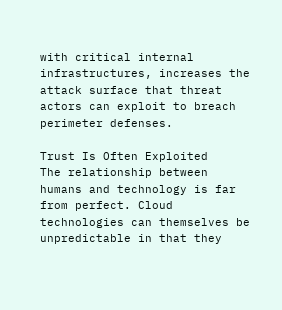with critical internal infrastructures, increases the attack surface that threat actors can exploit to breach perimeter defenses.

Trust Is Often Exploited
The relationship between humans and technology is far from perfect. Cloud technologies can themselves be unpredictable in that they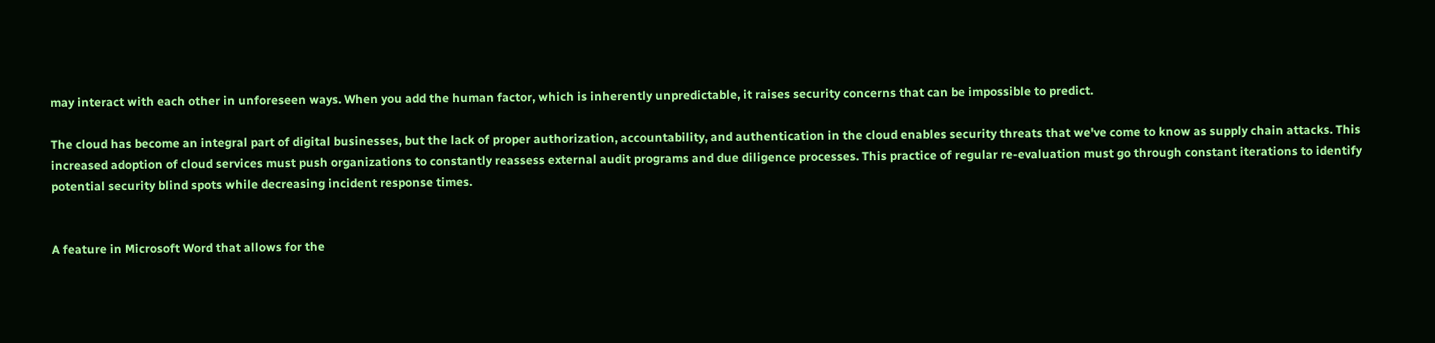may interact with each other in unforeseen ways. When you add the human factor, which is inherently unpredictable, it raises security concerns that can be impossible to predict.

The cloud has become an integral part of digital businesses, but the lack of proper authorization, accountability, and authentication in the cloud enables security threats that we've come to know as supply chain attacks. This increased adoption of cloud services must push organizations to constantly reassess external audit programs and due diligence processes. This practice of regular re-evaluation must go through constant iterations to identify potential security blind spots while decreasing incident response times.


A feature in Microsoft Word that allows for the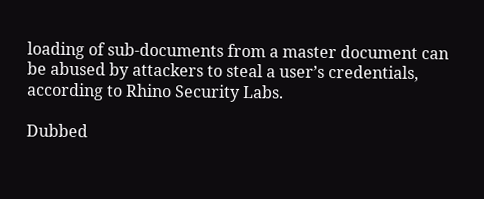loading of sub-documents from a master document can be abused by attackers to steal a user’s credentials, according to Rhino Security Labs.

Dubbed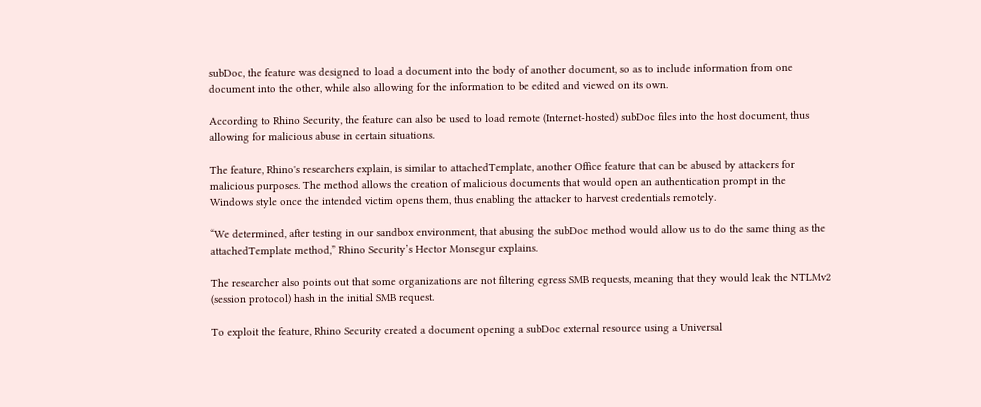subDoc, the feature was designed to load a document into the body of another document, so as to include information from one document into the other, while also allowing for the information to be edited and viewed on its own.

According to Rhino Security, the feature can also be used to load remote (Internet-hosted) subDoc files into the host document, thus allowing for malicious abuse in certain situations.

The feature, Rhino's researchers explain, is similar to attachedTemplate, another Office feature that can be abused by attackers for malicious purposes. The method allows the creation of malicious documents that would open an authentication prompt in the Windows style once the intended victim opens them, thus enabling the attacker to harvest credentials remotely.

“We determined, after testing in our sandbox environment, that abusing the subDoc method would allow us to do the same thing as the attachedTemplate method,” Rhino Security’s Hector Monsegur explains.

The researcher also points out that some organizations are not filtering egress SMB requests, meaning that they would leak the NTLMv2 (session protocol) hash in the initial SMB request.

To exploit the feature, Rhino Security created a document opening a subDoc external resource using a Universal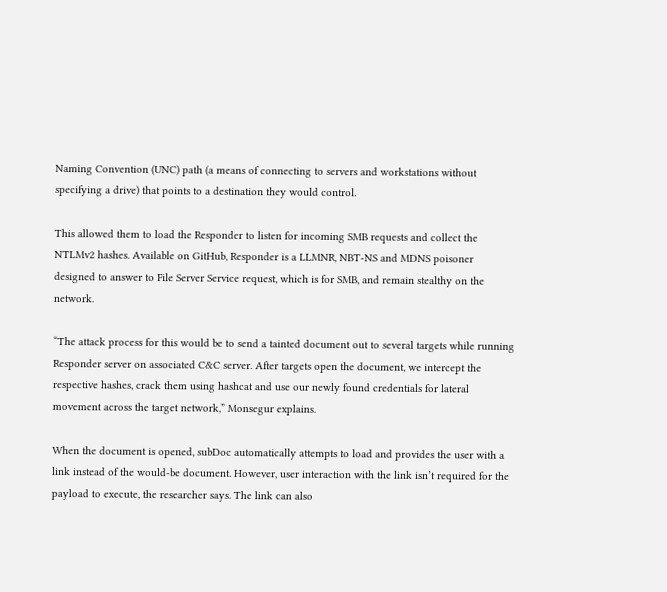Naming Convention (UNC) path (a means of connecting to servers and workstations without specifying a drive) that points to a destination they would control.

This allowed them to load the Responder to listen for incoming SMB requests and collect the NTLMv2 hashes. Available on GitHub, Responder is a LLMNR, NBT-NS and MDNS poisoner designed to answer to File Server Service request, which is for SMB, and remain stealthy on the network.

“The attack process for this would be to send a tainted document out to several targets while running Responder server on associated C&C server. After targets open the document, we intercept the respective hashes, crack them using hashcat and use our newly found credentials for lateral movement across the target network,” Monsegur explains.

When the document is opened, subDoc automatically attempts to load and provides the user with a link instead of the would-be document. However, user interaction with the link isn’t required for the payload to execute, the researcher says. The link can also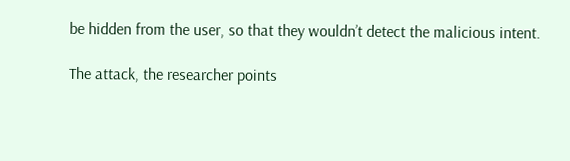be hidden from the user, so that they wouldn’t detect the malicious intent.

The attack, the researcher points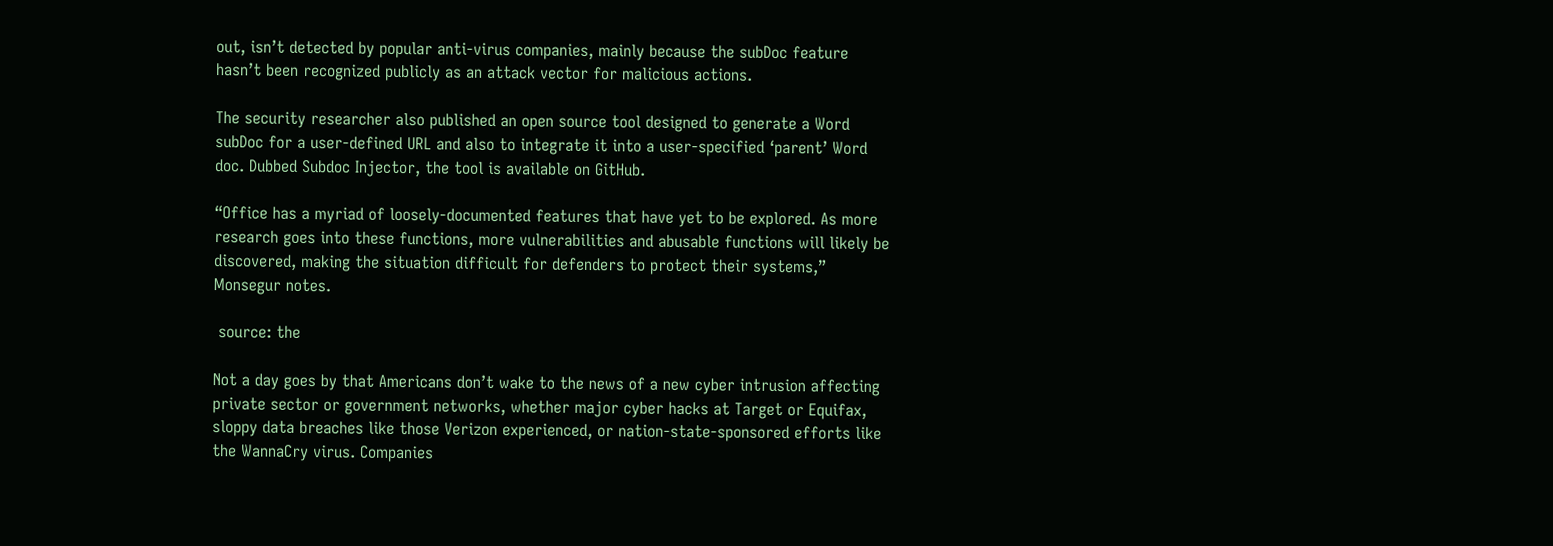out, isn’t detected by popular anti-virus companies, mainly because the subDoc feature hasn’t been recognized publicly as an attack vector for malicious actions.

The security researcher also published an open source tool designed to generate a Word subDoc for a user-defined URL and also to integrate it into a user-specified ‘parent’ Word doc. Dubbed Subdoc Injector, the tool is available on GitHub.

“Office has a myriad of loosely-documented features that have yet to be explored. As more research goes into these functions, more vulnerabilities and abusable functions will likely be discovered, making the situation difficult for defenders to protect their systems,” Monsegur notes.

 source: the

Not a day goes by that Americans don’t wake to the news of a new cyber intrusion affecting private sector or government networks, whether major cyber hacks at Target or Equifax, sloppy data breaches like those Verizon experienced, or nation-state-sponsored efforts like the WannaCry virus. Companies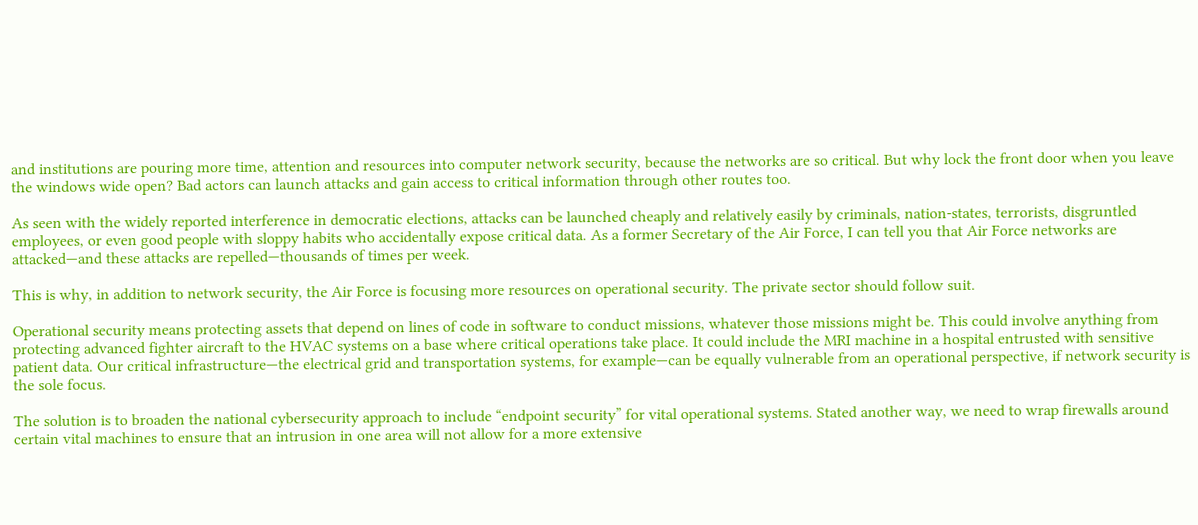and institutions are pouring more time, attention and resources into computer network security, because the networks are so critical. But why lock the front door when you leave the windows wide open? Bad actors can launch attacks and gain access to critical information through other routes too.

As seen with the widely reported interference in democratic elections, attacks can be launched cheaply and relatively easily by criminals, nation-states, terrorists, disgruntled employees, or even good people with sloppy habits who accidentally expose critical data. As a former Secretary of the Air Force, I can tell you that Air Force networks are attacked—and these attacks are repelled—thousands of times per week.

This is why, in addition to network security, the Air Force is focusing more resources on operational security. The private sector should follow suit.

Operational security means protecting assets that depend on lines of code in software to conduct missions, whatever those missions might be. This could involve anything from protecting advanced fighter aircraft to the HVAC systems on a base where critical operations take place. It could include the MRI machine in a hospital entrusted with sensitive patient data. Our critical infrastructure—the electrical grid and transportation systems, for example—can be equally vulnerable from an operational perspective, if network security is the sole focus.

The solution is to broaden the national cybersecurity approach to include “endpoint security” for vital operational systems. Stated another way, we need to wrap firewalls around certain vital machines to ensure that an intrusion in one area will not allow for a more extensive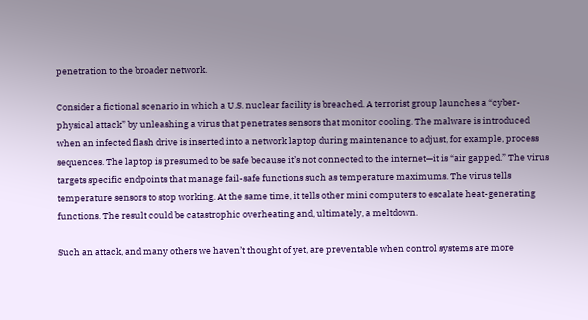penetration to the broader network.

Consider a fictional scenario in which a U.S. nuclear facility is breached. A terrorist group launches a “cyber-physical attack” by unleashing a virus that penetrates sensors that monitor cooling. The malware is introduced when an infected flash drive is inserted into a network laptop during maintenance to adjust, for example, process sequences. The laptop is presumed to be safe because it’s not connected to the internet—it is “air gapped.” The virus targets specific endpoints that manage fail-safe functions such as temperature maximums. The virus tells temperature sensors to stop working. At the same time, it tells other mini computers to escalate heat-generating functions. The result could be catastrophic overheating and, ultimately, a meltdown.

Such an attack, and many others we haven’t thought of yet, are preventable when control systems are more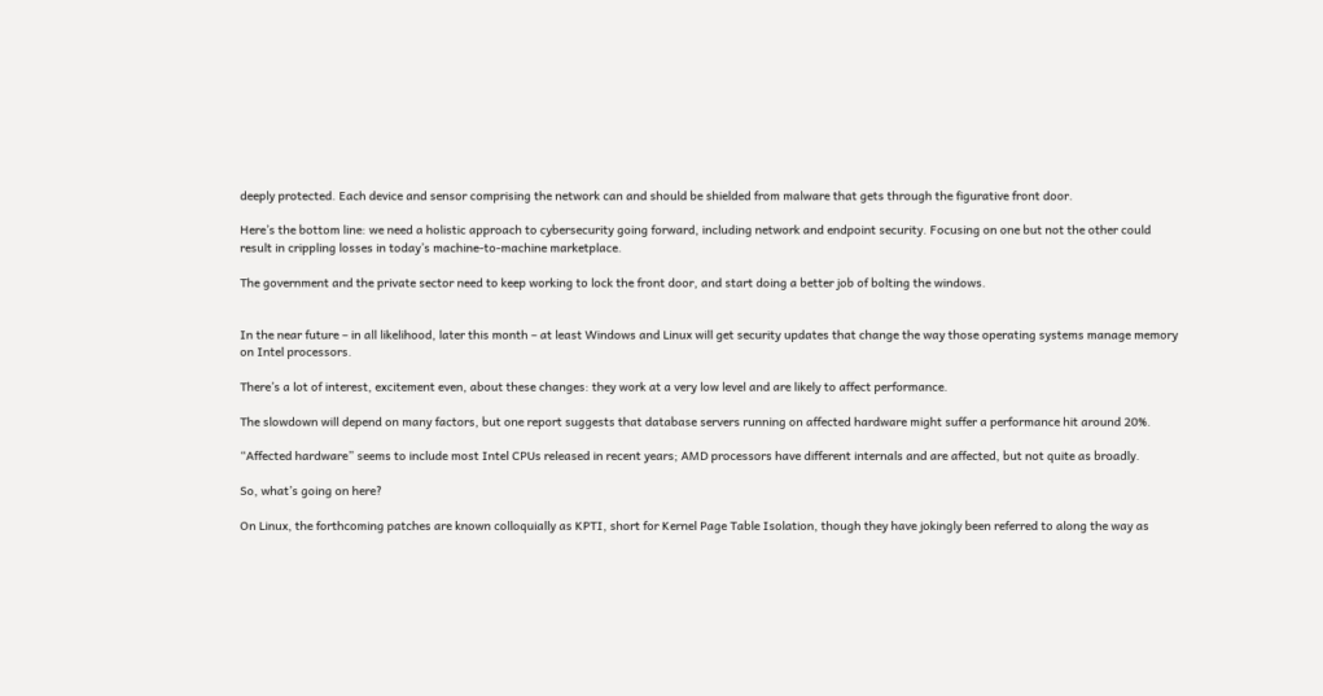deeply protected. Each device and sensor comprising the network can and should be shielded from malware that gets through the figurative front door.

Here’s the bottom line: we need a holistic approach to cybersecurity going forward, including network and endpoint security. Focusing on one but not the other could result in crippling losses in today’s machine-to-machine marketplace.

The government and the private sector need to keep working to lock the front door, and start doing a better job of bolting the windows.


In the near future – in all likelihood, later this month – at least Windows and Linux will get security updates that change the way those operating systems manage memory on Intel processors.

There’s a lot of interest, excitement even, about these changes: they work at a very low level and are likely to affect performance.

The slowdown will depend on many factors, but one report suggests that database servers running on affected hardware might suffer a performance hit around 20%.

“Affected hardware” seems to include most Intel CPUs released in recent years; AMD processors have different internals and are affected, but not quite as broadly.

So, what’s going on here?

On Linux, the forthcoming patches are known colloquially as KPTI, short for Kernel Page Table Isolation, though they have jokingly been referred to along the way as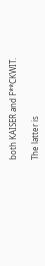both KAISER and F**CKWIT.

The latter is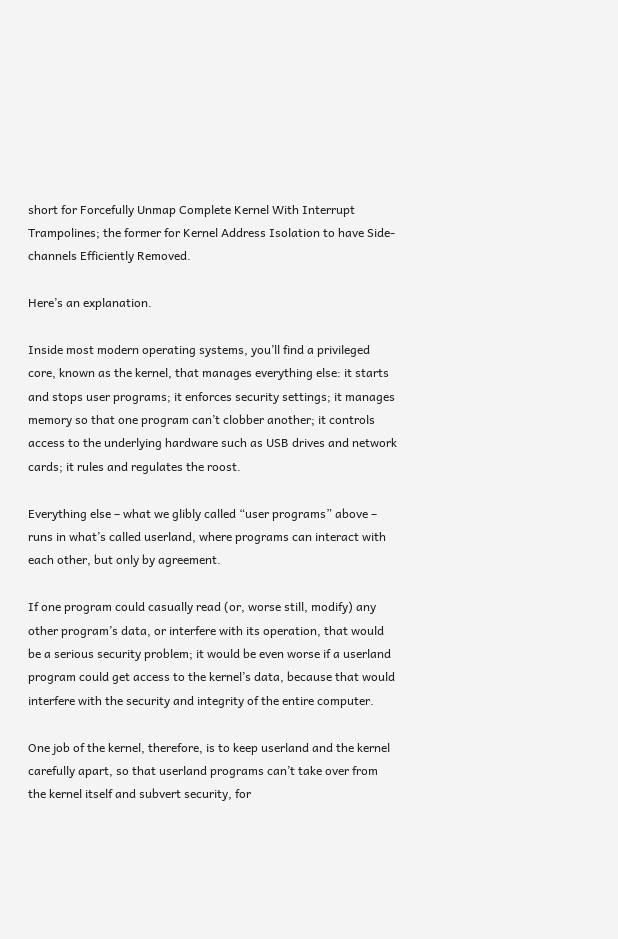short for Forcefully Unmap Complete Kernel With Interrupt Trampolines; the former for Kernel Address Isolation to have Side-channels Efficiently Removed.

Here’s an explanation.

Inside most modern operating systems, you’ll find a privileged core, known as the kernel, that manages everything else: it starts and stops user programs; it enforces security settings; it manages memory so that one program can’t clobber another; it controls access to the underlying hardware such as USB drives and network cards; it rules and regulates the roost.

Everything else – what we glibly called “user programs” above – runs in what’s called userland, where programs can interact with each other, but only by agreement.

If one program could casually read (or, worse still, modify) any other program’s data, or interfere with its operation, that would be a serious security problem; it would be even worse if a userland program could get access to the kernel’s data, because that would interfere with the security and integrity of the entire computer.

One job of the kernel, therefore, is to keep userland and the kernel carefully apart, so that userland programs can’t take over from the kernel itself and subvert security, for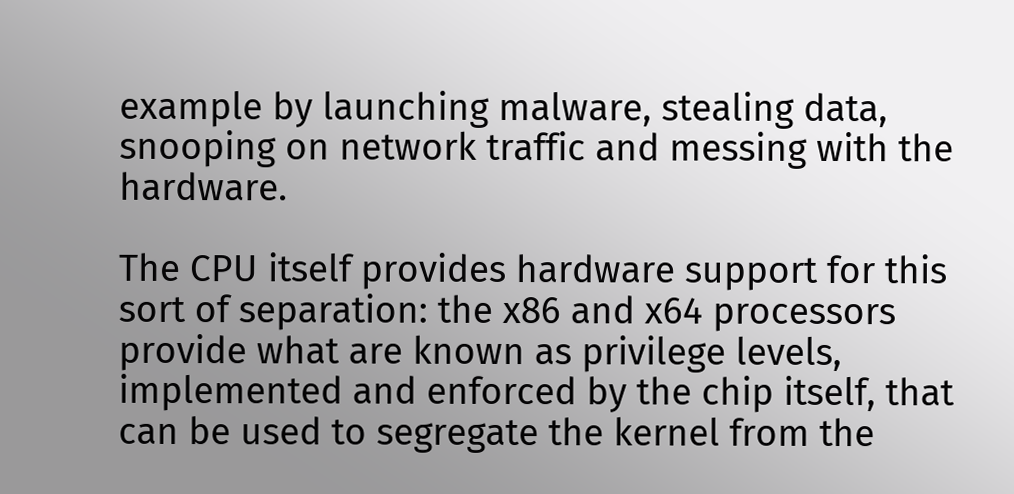example by launching malware, stealing data, snooping on network traffic and messing with the hardware.

The CPU itself provides hardware support for this sort of separation: the x86 and x64 processors provide what are known as privilege levels, implemented and enforced by the chip itself, that can be used to segregate the kernel from the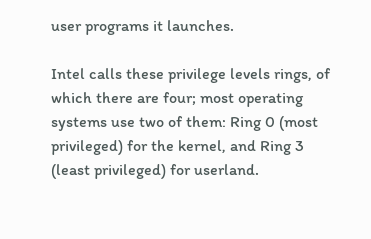user programs it launches.

Intel calls these privilege levels rings, of which there are four; most operating systems use two of them: Ring 0 (most privileged) for the kernel, and Ring 3 (least privileged) for userland.